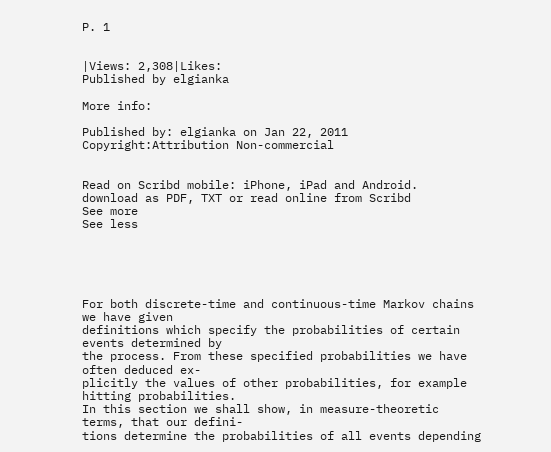P. 1


|Views: 2,308|Likes:
Published by elgianka

More info:

Published by: elgianka on Jan 22, 2011
Copyright:Attribution Non-commercial


Read on Scribd mobile: iPhone, iPad and Android.
download as PDF, TXT or read online from Scribd
See more
See less





For both discrete-time and continuous-time Markov chains we have given
definitions which specify the probabilities of certain events determined by
the process. From these specified probabilities we have often deduced ex-
plicitly the values of other probabilities, for example hitting probabilities.
In this section we shall show, in measure-theoretic terms, that our defini-
tions determine the probabilities of all events depending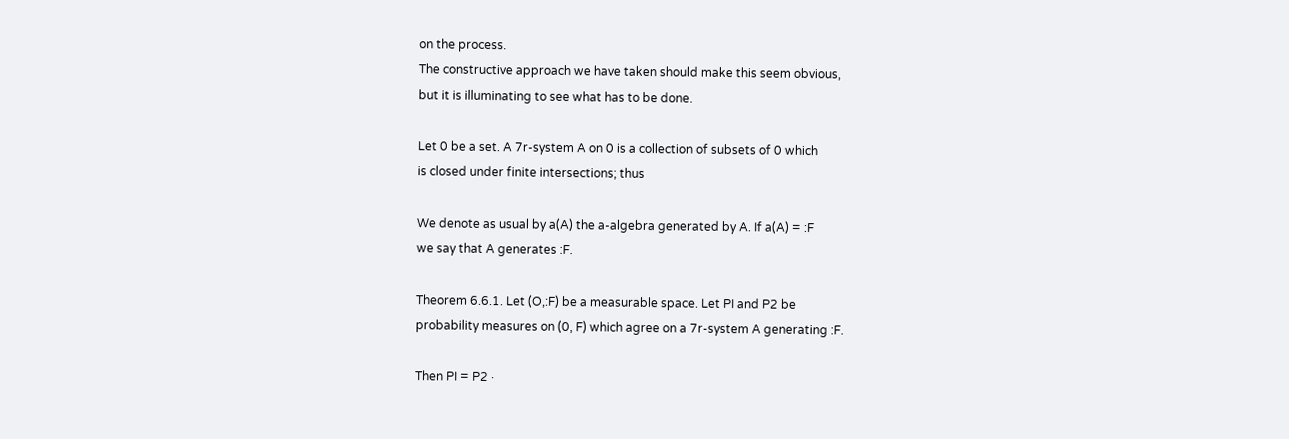on the process.
The constructive approach we have taken should make this seem obvious,
but it is illuminating to see what has to be done.

Let 0 be a set. A 7r-system A on 0 is a collection of subsets of 0 which
is closed under finite intersections; thus

We denote as usual by a(A) the a-algebra generated by A. If a(A) = :F
we say that A generates :F.

Theorem 6.6.1. Let (O,:F) be a measurable space. Let PI and P2 be
probability measures on (0, F) which agree on a 7r-system A generating :F.

Then PI = P2 ·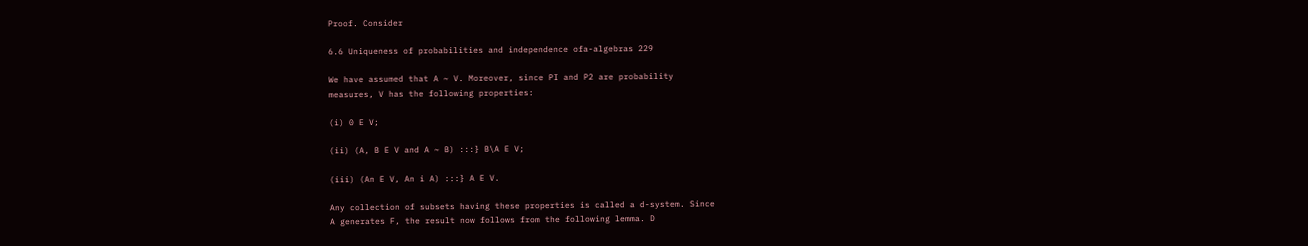Proof. Consider

6.6 Uniqueness of probabilities and independence ofa-algebras 229

We have assumed that A ~ V. Moreover, since PI and P2 are probability
measures, V has the following properties:

(i) 0 E V;

(ii) (A, B E V and A ~ B) :::} B\A E V;

(iii) (An E V, An i A) :::} A E V.

Any collection of subsets having these properties is called a d-system. Since
A generates F, the result now follows from the following lemma. D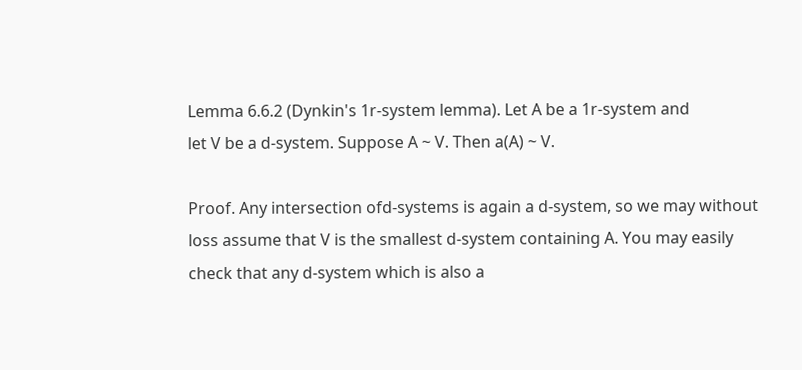Lemma 6.6.2 (Dynkin's 1r-system lemma). Let A be a 1r-system and
let V be a d-system. Suppose A ~ V. Then a(A) ~ V.

Proof. Any intersection ofd-systems is again a d-system, so we may without
loss assume that V is the smallest d-system containing A. You may easily
check that any d-system which is also a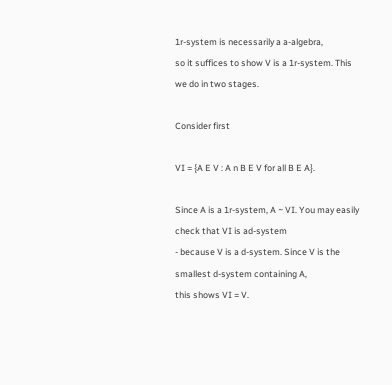1r-system is necessarily a a-algebra,
so it suffices to show V is a 1r-system. This we do in two stages.

Consider first

VI = {A E V : A n B E V for all B E A}.

Since A is a 1r-system, A ~ VI. You may easily check that VI is ad-system
- because V is a d-system. Since V is the smallest d-system containing A,
this shows VI = V.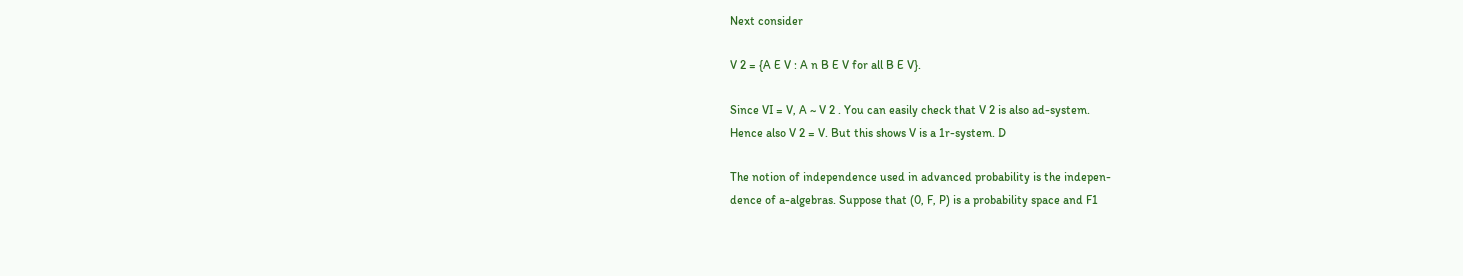Next consider

V 2 = {A E V : A n B E V for all B E V}.

Since VI = V, A ~ V 2 . You can easily check that V 2 is also ad-system.
Hence also V 2 = V. But this shows V is a 1r-system. D

The notion of independence used in advanced probability is the indepen-
dence of a-algebras. Suppose that (0, F, P) is a probability space and F1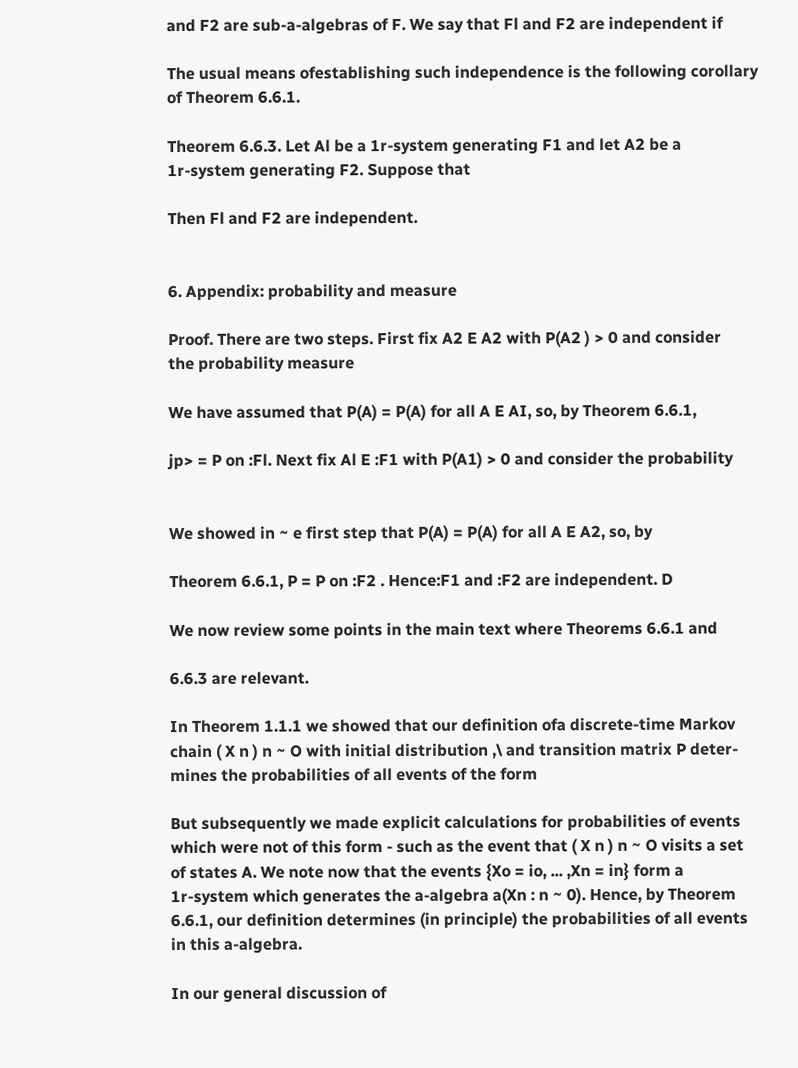and F2 are sub-a-algebras of F. We say that Fl and F2 are independent if

The usual means ofestablishing such independence is the following corollary
of Theorem 6.6.1.

Theorem 6.6.3. Let Al be a 1r-system generating F1 and let A2 be a
1r-system generating F2. Suppose that

Then Fl and F2 are independent.


6. Appendix: probability and measure

Proof. There are two steps. First fix A2 E A2 with P(A2 ) > 0 and consider
the probability measure

We have assumed that P(A) = P(A) for all A E AI, so, by Theorem 6.6.1,

jp> = P on :Fl. Next fix Al E :F1 with P(A1) > 0 and consider the probability


We showed in ~ e first step that P(A) = P(A) for all A E A2, so, by

Theorem 6.6.1, P = P on :F2 . Hence:F1 and :F2 are independent. D

We now review some points in the main text where Theorems 6.6.1 and

6.6.3 are relevant.

In Theorem 1.1.1 we showed that our definition ofa discrete-time Markov
chain ( X n ) n ~ O with initial distribution ,\ and transition matrix P deter-
mines the probabilities of all events of the form

But subsequently we made explicit calculations for probabilities of events
which were not of this form - such as the event that ( X n ) n ~ O visits a set
of states A. We note now that the events {Xo = io, ... ,Xn = in} form a
1r-system which generates the a-algebra a(Xn : n ~ 0). Hence, by Theorem
6.6.1, our definition determines (in principle) the probabilities of all events
in this a-algebra.

In our general discussion of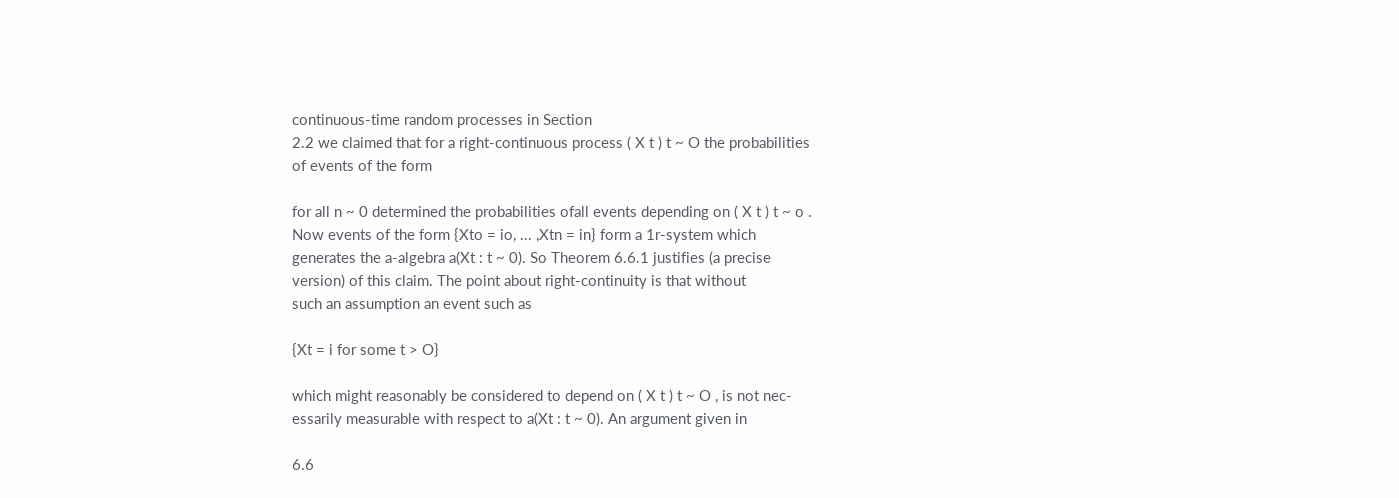continuous-time random processes in Section
2.2 we claimed that for a right-continuous process ( X t ) t ~ O the probabilities
of events of the form

for all n ~ 0 determined the probabilities ofall events depending on ( X t ) t ~ o .
Now events of the form {Xto = io, ... ,Xtn = in} form a 1r-system which
generates the a-algebra a(Xt : t ~ 0). So Theorem 6.6.1 justifies (a precise
version) of this claim. The point about right-continuity is that without
such an assumption an event such as

{Xt = i for some t > O}

which might reasonably be considered to depend on ( X t ) t ~ O , is not nec-
essarily measurable with respect to a(Xt : t ~ 0). An argument given in

6.6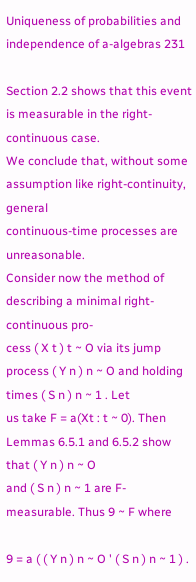Uniqueness of probabilities and independence of a-algebras 231

Section 2.2 shows that this event is measurable in the right-continuous case.
We conclude that, without some assumption like right-continuity, general
continuous-time processes are unreasonable.
Consider now the method of describing a minimal right-continuous pro-
cess ( X t ) t ~ O via its jump process ( Y n ) n ~ O and holding times ( S n ) n ~ 1 . Let
us take F = a(Xt : t ~ 0). Then Lemmas 6.5.1 and 6.5.2 show that ( Y n ) n ~ O
and ( S n ) n ~ 1 are F-measurable. Thus 9 ~ F where

9 = a ( ( Y n ) n ~ O ' ( S n ) n ~ 1 ) .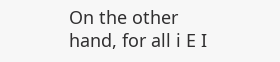On the other hand, for all i E I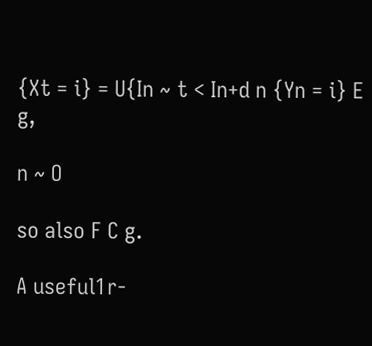{Xt = i} = U{In ~ t < In+d n {Yn = i} E g,

n ~ O

so also F C g.

A useful1r-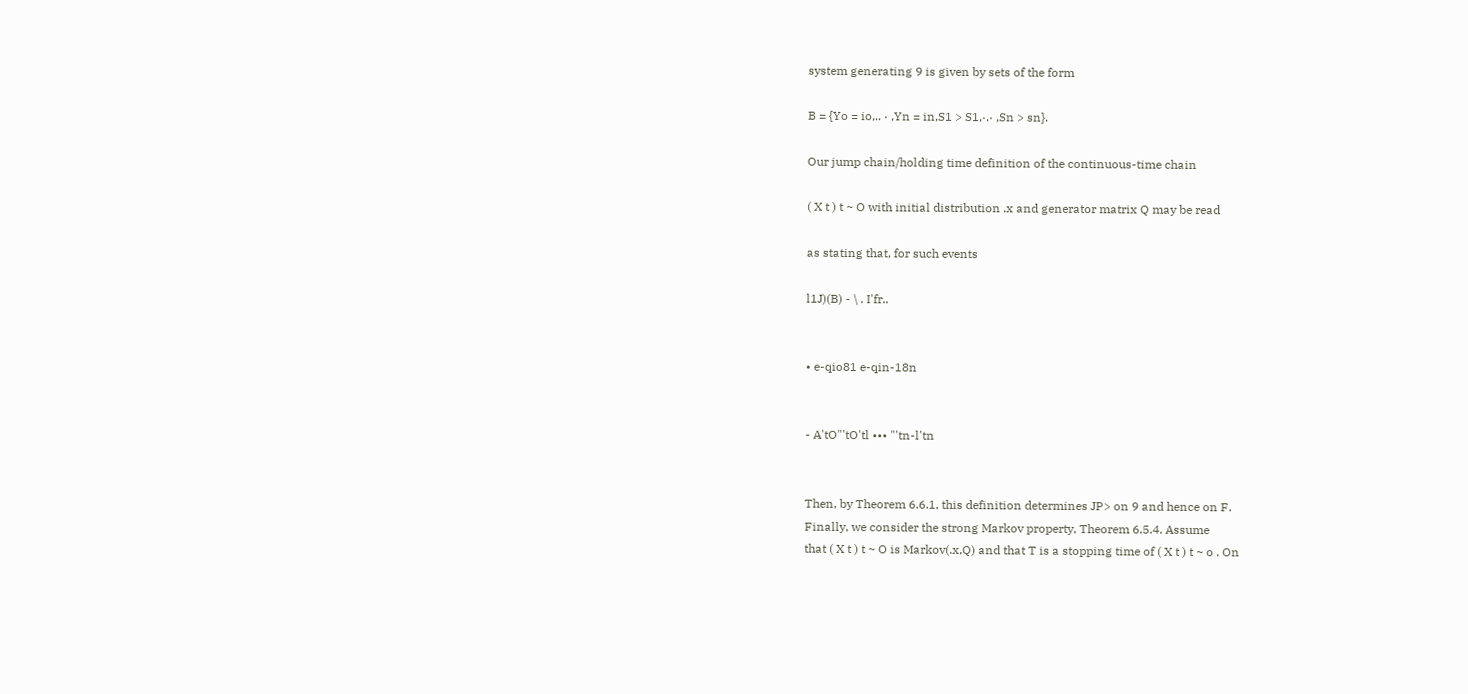system generating 9 is given by sets of the form

B = {Yo = io,.. · ,Yn = in,S1 > S1,·.· ,Sn > sn}.

Our jump chain/holding time definition of the continuous-time chain

( X t ) t ~ O with initial distribution .x and generator matrix Q may be read

as stating that, for such events

l1J)(B) - \ . I'fr..


• e-qio81 e-qin-18n


- A'tO"'tO'tl ••• "'tn-l'tn


Then, by Theorem 6.6.1, this definition determines JP> on 9 and hence on F.
Finally, we consider the strong Markov property, Theorem 6.5.4. Assume
that ( X t ) t ~ O is Markov(.x,Q) and that T is a stopping time of ( X t ) t ~ o . On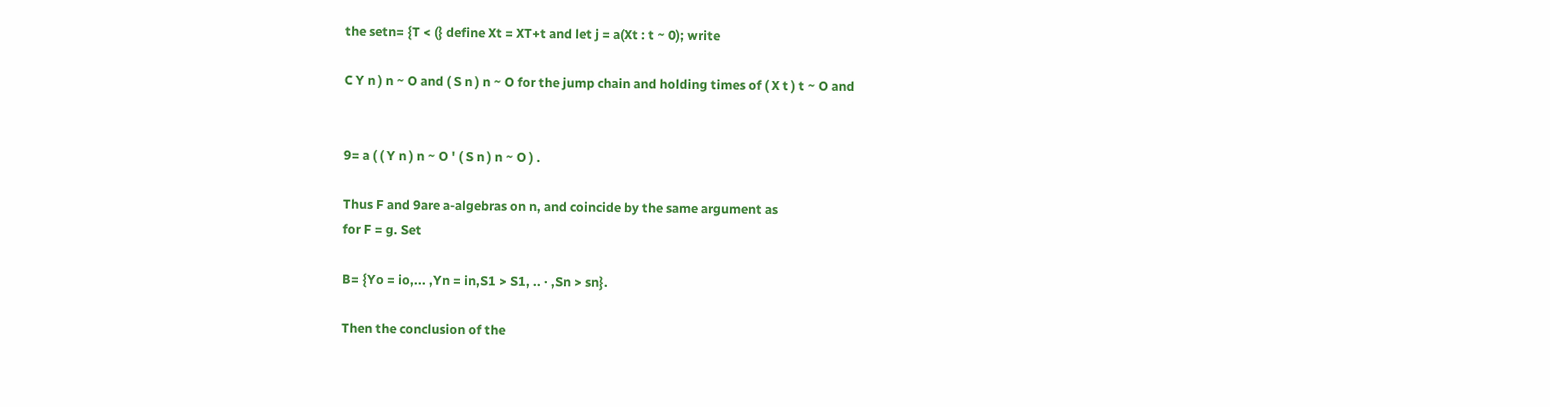the setn= {T < (} define Xt = XT+t and let j = a(Xt : t ~ 0); write

C Y n ) n ~ O and ( S n ) n ~ O for the jump chain and holding times of ( X t ) t ~ O and


9= a ( ( Y n ) n ~ O ' ( S n ) n ~ O ) .

Thus F and 9are a-algebras on n, and coincide by the same argument as
for F = g. Set

B= {Yo = io,... ,Yn = in,S1 > S1, .. · ,Sn > sn}.

Then the conclusion of the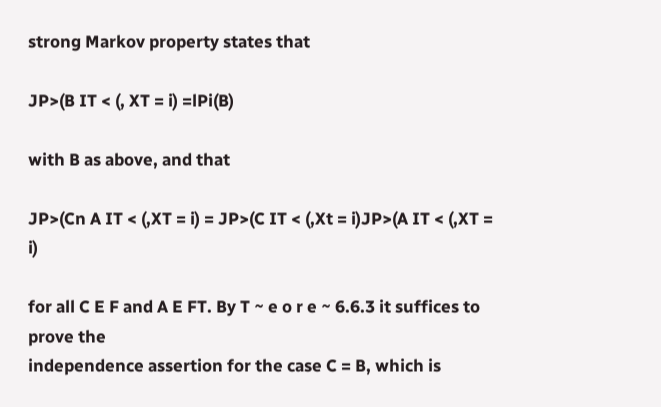strong Markov property states that

JP>(B IT < (, XT = i) =lPi(B)

with B as above, and that

JP>(Cn A IT < (,XT = i) = JP>(C IT < (,Xt = i)JP>(A IT < (,XT = i)

for all C E F and A E FT. By T ~ e o r e ~ 6.6.3 it suffices to prove the
independence assertion for the case C = B, which is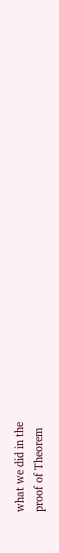what we did in the
proof of Theorem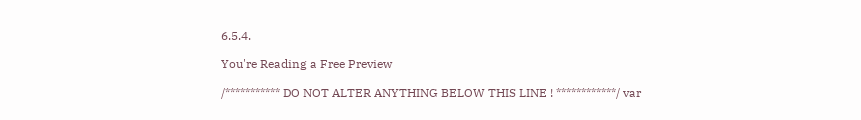6.5.4.

You're Reading a Free Preview

/*********** DO NOT ALTER ANYTHING BELOW THIS LINE ! ************/ var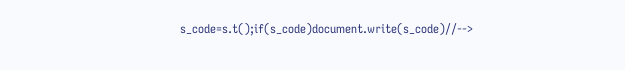s_code=s.t();if(s_code)document.write(s_code)//-->